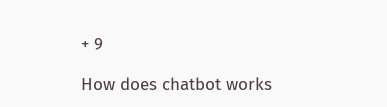+ 9

How does chatbot works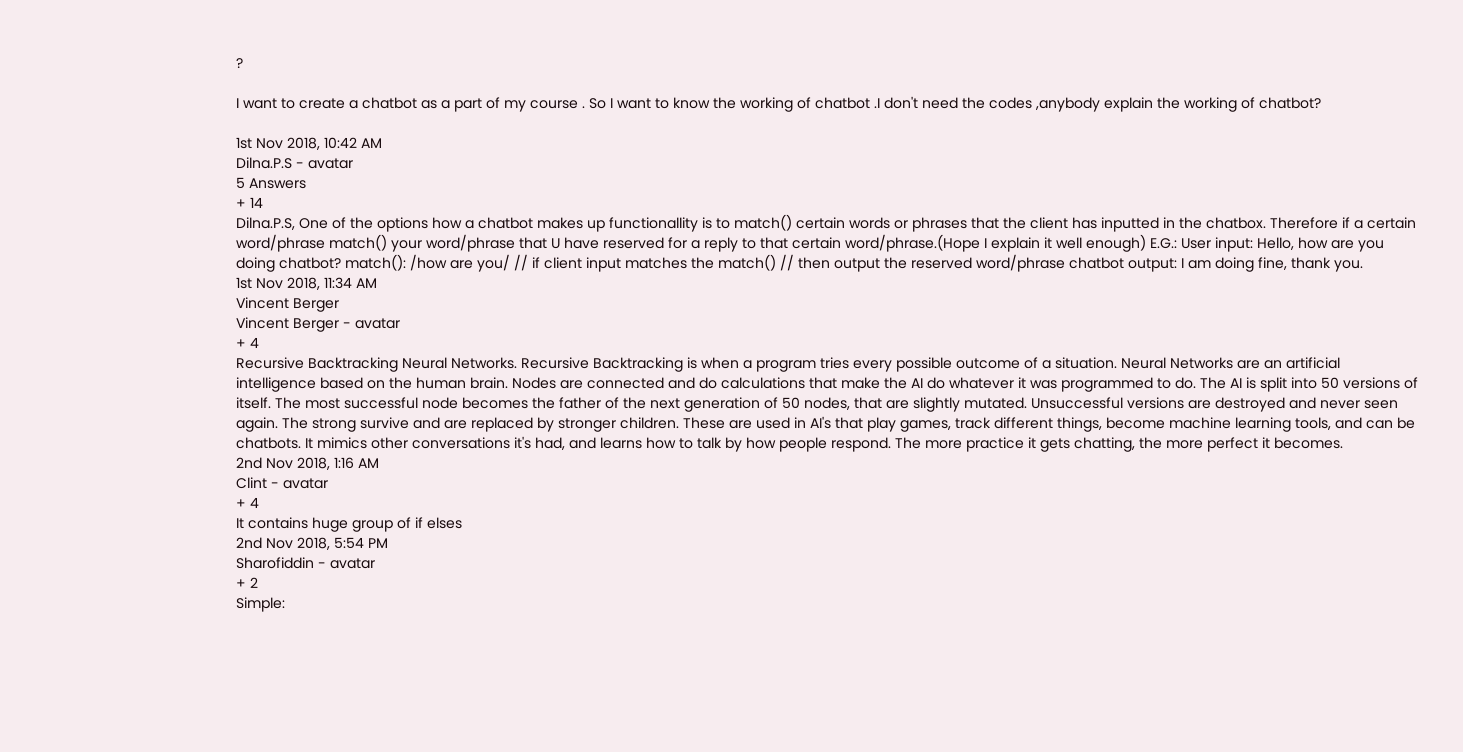?

I want to create a chatbot as a part of my course . So I want to know the working of chatbot .I don't need the codes ,anybody explain the working of chatbot?

1st Nov 2018, 10:42 AM
Dilna.P.S - avatar
5 Answers
+ 14
Dilna.P.S, One of the options how a chatbot makes up functionallity is to match() certain words or phrases that the client has inputted in the chatbox. Therefore if a certain word/phrase match() your word/phrase that U have reserved for a reply to that certain word/phrase.(Hope I explain it well enough) E.G.: User input: Hello, how are you doing chatbot? match(): /how are you/ // if client input matches the match() // then output the reserved word/phrase chatbot output: I am doing fine, thank you.
1st Nov 2018, 11:34 AM
Vincent Berger
Vincent Berger - avatar
+ 4
Recursive Backtracking Neural Networks. Recursive Backtracking is when a program tries every possible outcome of a situation. Neural Networks are an artificial intelligence based on the human brain. Nodes are connected and do calculations that make the AI do whatever it was programmed to do. The AI is split into 50 versions of itself. The most successful node becomes the father of the next generation of 50 nodes, that are slightly mutated. Unsuccessful versions are destroyed and never seen again. The strong survive and are replaced by stronger children. These are used in AI's that play games, track different things, become machine learning tools, and can be chatbots. It mimics other conversations it's had, and learns how to talk by how people respond. The more practice it gets chatting, the more perfect it becomes.
2nd Nov 2018, 1:16 AM
Clint - avatar
+ 4
It contains huge group of if elses
2nd Nov 2018, 5:54 PM
Sharofiddin - avatar
+ 2
Simple: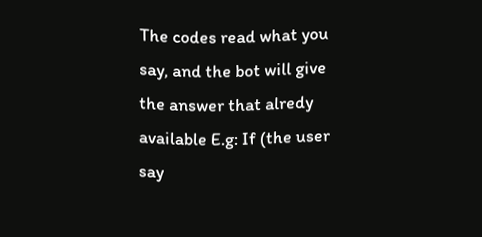The codes read what you say, and the bot will give the answer that alredy available E.g: If (the user say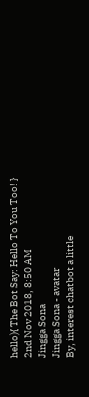hello){ The Bot Say: Hello To You Too! }
2nd Nov 2018, 8:50 AM
Jingga Sona
Jingga Sona - avatar
By, interest chatbot a little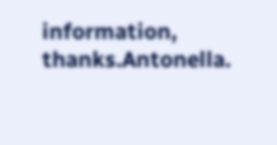information, thanks.Antonella.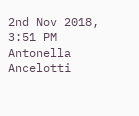2nd Nov 2018, 3:51 PM
Antonella Ancelotti